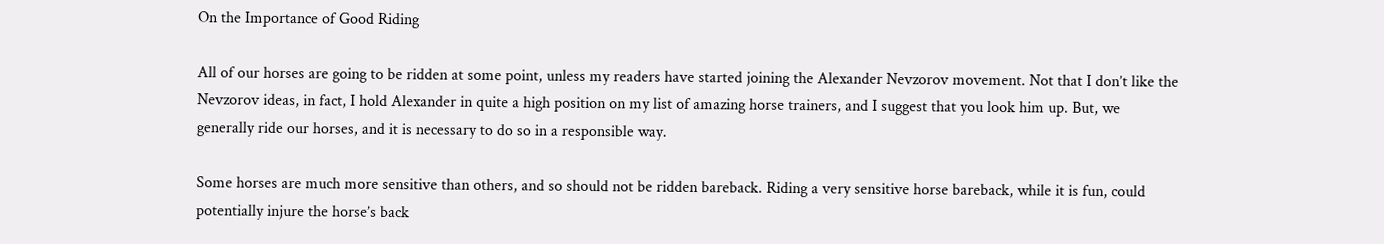On the Importance of Good Riding

All of our horses are going to be ridden at some point, unless my readers have started joining the Alexander Nevzorov movement. Not that I don’t like the Nevzorov ideas, in fact, I hold Alexander in quite a high position on my list of amazing horse trainers, and I suggest that you look him up. But, we generally ride our horses, and it is necessary to do so in a responsible way.

Some horses are much more sensitive than others, and so should not be ridden bareback. Riding a very sensitive horse bareback, while it is fun, could potentially injure the horse’s back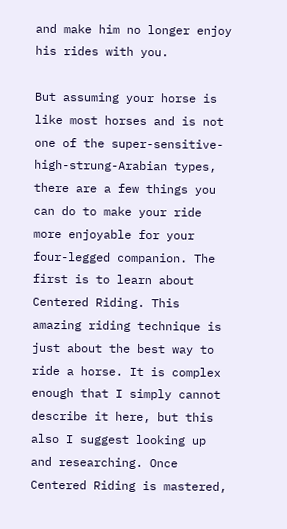and make him no longer enjoy his rides with you.

But assuming your horse is like most horses and is not one of the super-sensitive-high-strung-Arabian types, there are a few things you can do to make your ride more enjoyable for your four-legged companion. The first is to learn about Centered Riding. This amazing riding technique is just about the best way to ride a horse. It is complex enough that I simply cannot describe it here, but this also I suggest looking up and researching. Once Centered Riding is mastered,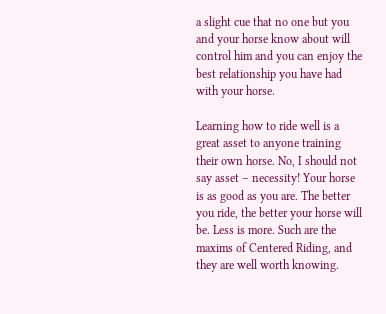a slight cue that no one but you and your horse know about will control him and you can enjoy the best relationship you have had with your horse.

Learning how to ride well is a great asset to anyone training their own horse. No, I should not say asset – necessity! Your horse is as good as you are. The better you ride, the better your horse will be. Less is more. Such are the maxims of Centered Riding, and they are well worth knowing.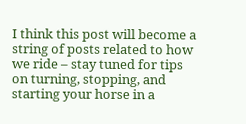I think this post will become a string of posts related to how we ride – stay tuned for tips on turning, stopping, and starting your horse in a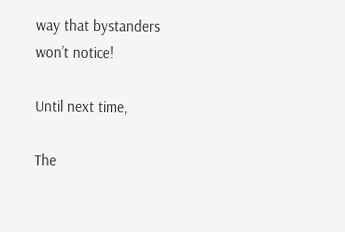way that bystanders won’t notice!

Until next time,

The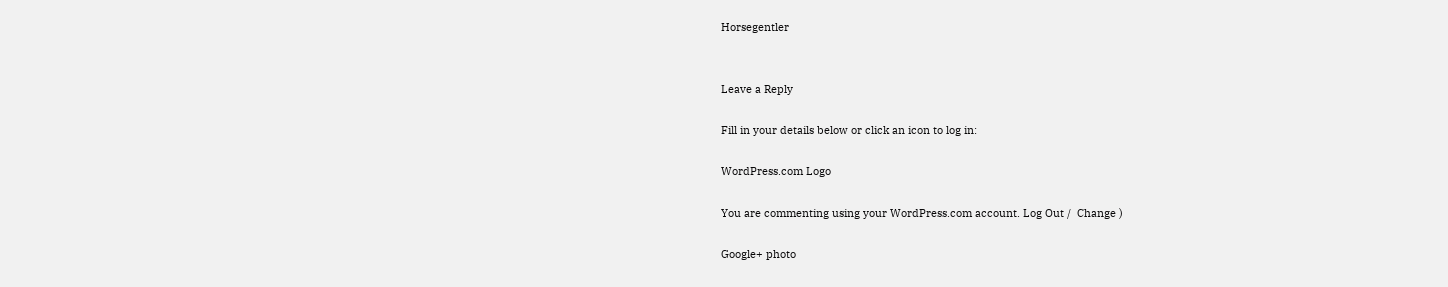Horsegentler


Leave a Reply

Fill in your details below or click an icon to log in:

WordPress.com Logo

You are commenting using your WordPress.com account. Log Out /  Change )

Google+ photo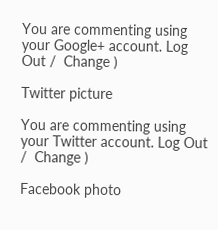You are commenting using your Google+ account. Log Out /  Change )

Twitter picture

You are commenting using your Twitter account. Log Out /  Change )

Facebook photo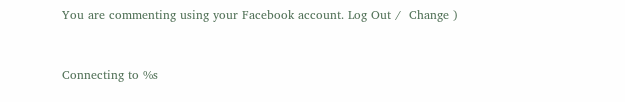You are commenting using your Facebook account. Log Out /  Change )


Connecting to %s